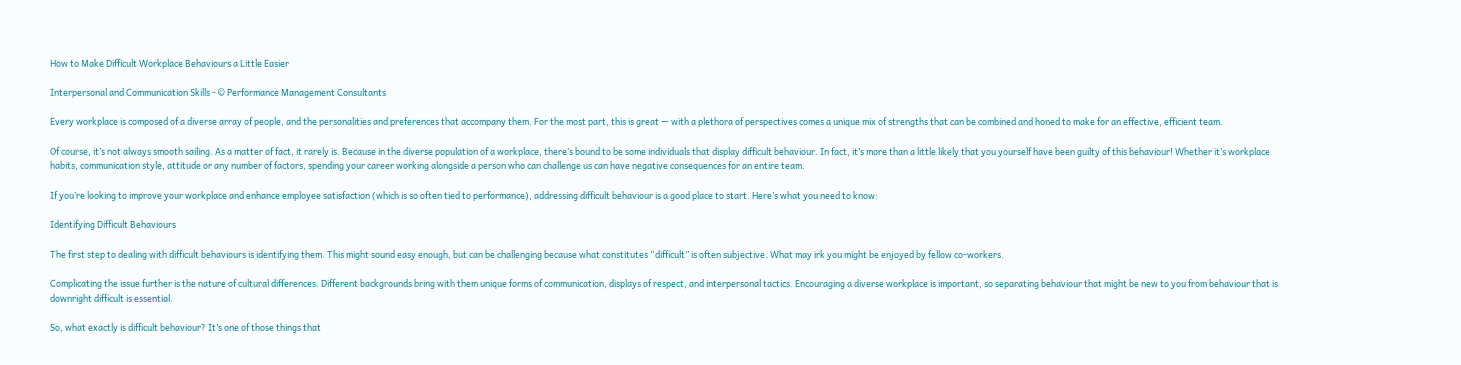How to Make Difficult Workplace Behaviours a Little Easier

Interpersonal and Communication Skills - © Performance Management Consultants

Every workplace is composed of a diverse array of people, and the personalities and preferences that accompany them. For the most part, this is great — with a plethora of perspectives comes a unique mix of strengths that can be combined and honed to make for an effective, efficient team.

Of course, it’s not always smooth sailing. As a matter of fact, it rarely is. Because in the diverse population of a workplace, there’s bound to be some individuals that display difficult behaviour. In fact, it’s more than a little likely that you yourself have been guilty of this behaviour! Whether it’s workplace habits, communication style, attitude or any number of factors, spending your career working alongside a person who can challenge us can have negative consequences for an entire team.

If you’re looking to improve your workplace and enhance employee satisfaction (which is so often tied to performance), addressing difficult behaviour is a good place to start. Here’s what you need to know:

Identifying Difficult Behaviours

The first step to dealing with difficult behaviours is identifying them. This might sound easy enough, but can be challenging because what constitutes “difficult” is often subjective. What may irk you might be enjoyed by fellow co-workers.

Complicating the issue further is the nature of cultural differences. Different backgrounds bring with them unique forms of communication, displays of respect, and interpersonal tactics. Encouraging a diverse workplace is important, so separating behaviour that might be new to you from behaviour that is downright difficult is essential.

So, what exactly is difficult behaviour? It’s one of those things that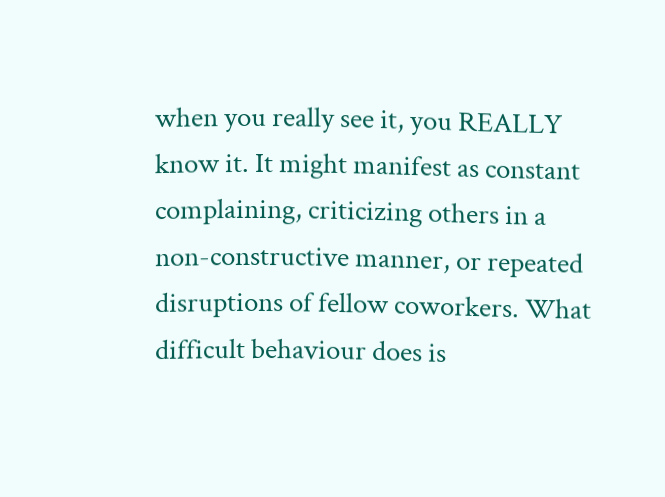when you really see it, you REALLY know it. It might manifest as constant complaining, criticizing others in a non-constructive manner, or repeated disruptions of fellow coworkers. What difficult behaviour does is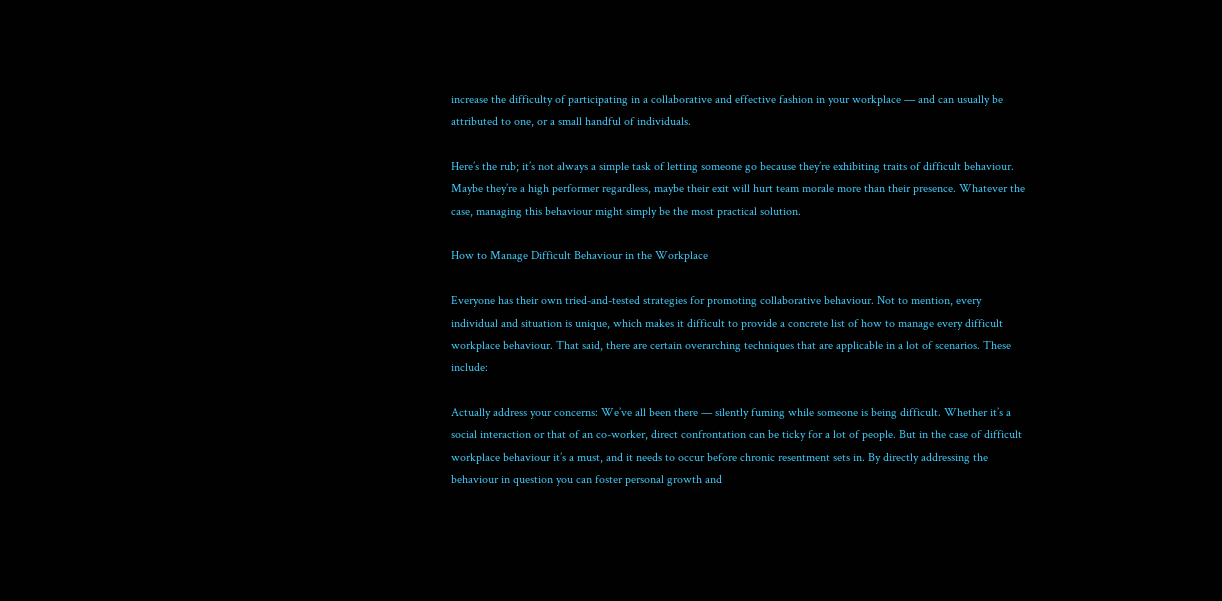increase the difficulty of participating in a collaborative and effective fashion in your workplace — and can usually be attributed to one, or a small handful of individuals.

Here’s the rub; it’s not always a simple task of letting someone go because they’re exhibiting traits of difficult behaviour. Maybe they’re a high performer regardless, maybe their exit will hurt team morale more than their presence. Whatever the case, managing this behaviour might simply be the most practical solution.

How to Manage Difficult Behaviour in the Workplace

Everyone has their own tried-and-tested strategies for promoting collaborative behaviour. Not to mention, every individual and situation is unique, which makes it difficult to provide a concrete list of how to manage every difficult workplace behaviour. That said, there are certain overarching techniques that are applicable in a lot of scenarios. These include:

Actually address your concerns: We’ve all been there — silently fuming while someone is being difficult. Whether it’s a social interaction or that of an co-worker, direct confrontation can be ticky for a lot of people. But in the case of difficult workplace behaviour it’s a must, and it needs to occur before chronic resentment sets in. By directly addressing the behaviour in question you can foster personal growth and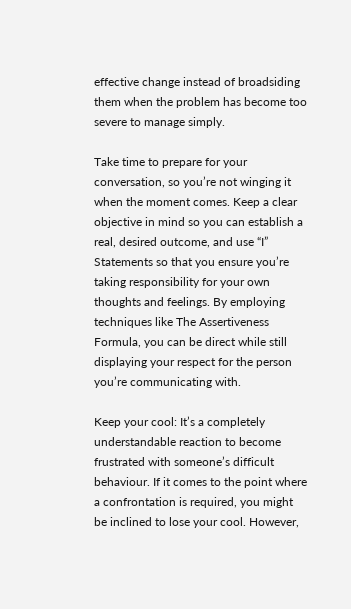effective change instead of broadsiding them when the problem has become too severe to manage simply.

Take time to prepare for your conversation, so you’re not winging it when the moment comes. Keep a clear objective in mind so you can establish a real, desired outcome, and use “I” Statements so that you ensure you’re taking responsibility for your own thoughts and feelings. By employing techniques like The Assertiveness Formula, you can be direct while still displaying your respect for the person you’re communicating with.

Keep your cool: It’s a completely understandable reaction to become frustrated with someone’s difficult behaviour. If it comes to the point where a confrontation is required, you might be inclined to lose your cool. However,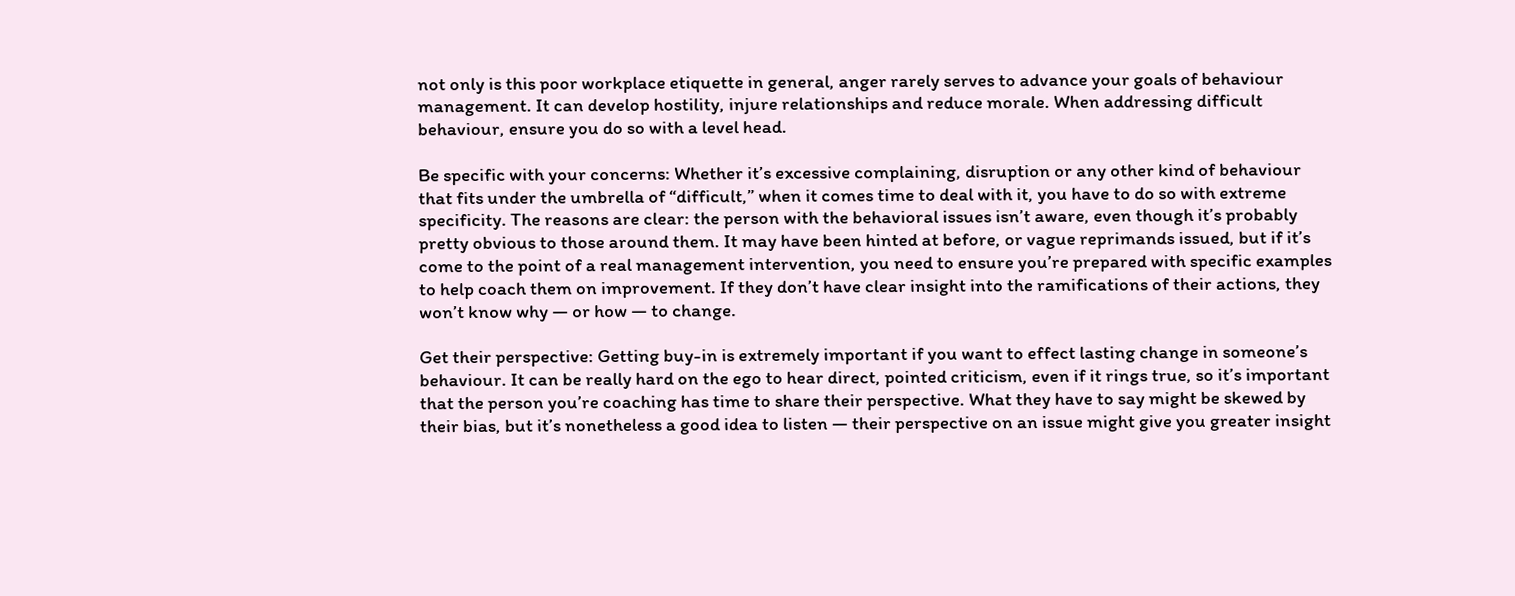not only is this poor workplace etiquette in general, anger rarely serves to advance your goals of behaviour management. It can develop hostility, injure relationships and reduce morale. When addressing difficult behaviour, ensure you do so with a level head.

Be specific with your concerns: Whether it’s excessive complaining, disruption or any other kind of behaviour that fits under the umbrella of “difficult,” when it comes time to deal with it, you have to do so with extreme specificity. The reasons are clear: the person with the behavioral issues isn’t aware, even though it’s probably pretty obvious to those around them. It may have been hinted at before, or vague reprimands issued, but if it’s come to the point of a real management intervention, you need to ensure you’re prepared with specific examples to help coach them on improvement. If they don’t have clear insight into the ramifications of their actions, they won’t know why — or how — to change.

Get their perspective: Getting buy-in is extremely important if you want to effect lasting change in someone’s behaviour. It can be really hard on the ego to hear direct, pointed criticism, even if it rings true, so it’s important that the person you’re coaching has time to share their perspective. What they have to say might be skewed by their bias, but it’s nonetheless a good idea to listen — their perspective on an issue might give you greater insight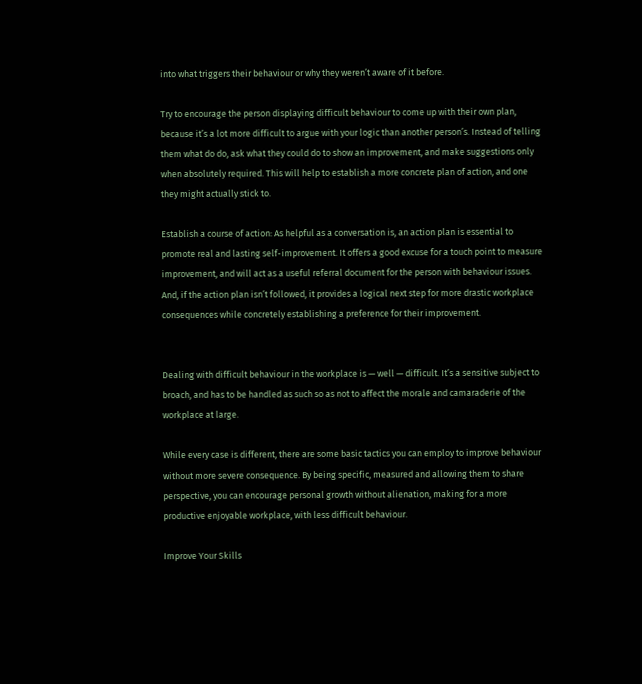into what triggers their behaviour or why they weren’t aware of it before.

Try to encourage the person displaying difficult behaviour to come up with their own plan, because it’s a lot more difficult to argue with your logic than another person’s. Instead of telling them what do do, ask what they could do to show an improvement, and make suggestions only when absolutely required. This will help to establish a more concrete plan of action, and one they might actually stick to.

Establish a course of action: As helpful as a conversation is, an action plan is essential to promote real and lasting self-improvement. It offers a good excuse for a touch point to measure improvement, and will act as a useful referral document for the person with behaviour issues. And, if the action plan isn’t followed, it provides a logical next step for more drastic workplace consequences while concretely establishing a preference for their improvement.


Dealing with difficult behaviour in the workplace is — well — difficult. It’s a sensitive subject to broach, and has to be handled as such so as not to affect the morale and camaraderie of the workplace at large.

While every case is different, there are some basic tactics you can employ to improve behaviour without more severe consequence. By being specific, measured and allowing them to share perspective, you can encourage personal growth without alienation, making for a more productive enjoyable workplace, with less difficult behaviour.

Improve Your Skills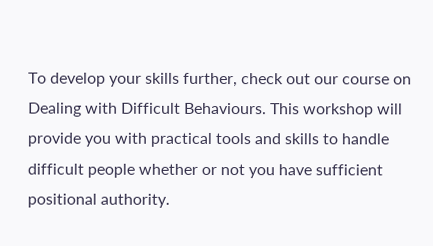To develop your skills further, check out our course on Dealing with Difficult Behaviours. This workshop will provide you with practical tools and skills to handle difficult people whether or not you have sufficient positional authority.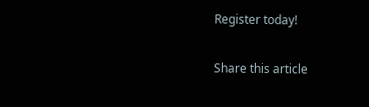Register today!

Share this article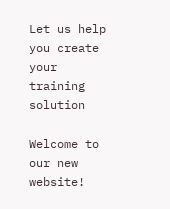Let us help you create your training solution

Welcome to our new website!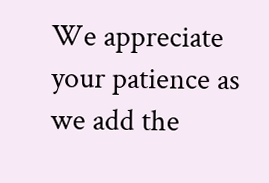We appreciate your patience as we add the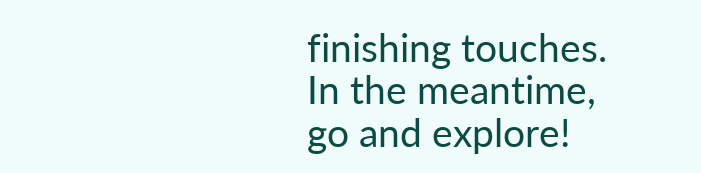finishing touches. In the meantime, go and explore!